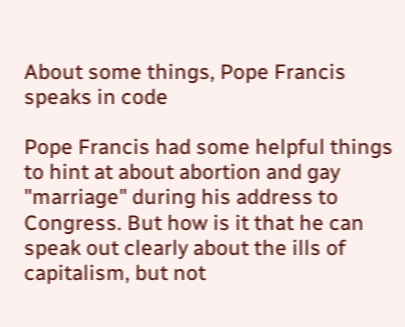About some things, Pope Francis speaks in code

Pope Francis had some helpful things to hint at about abortion and gay "marriage" during his address to Congress. But how is it that he can speak out clearly about the ills of capitalism, but not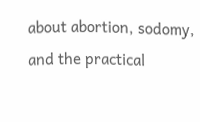about abortion, sodomy, and the practical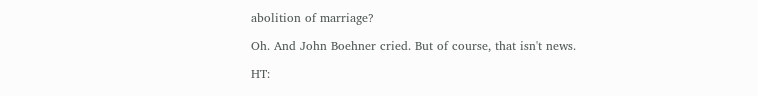abolition of marriage?

Oh. And John Boehner cried. But of course, that isn't news.

HT: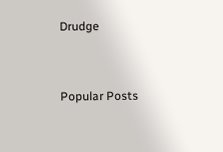Drudge


Popular Posts